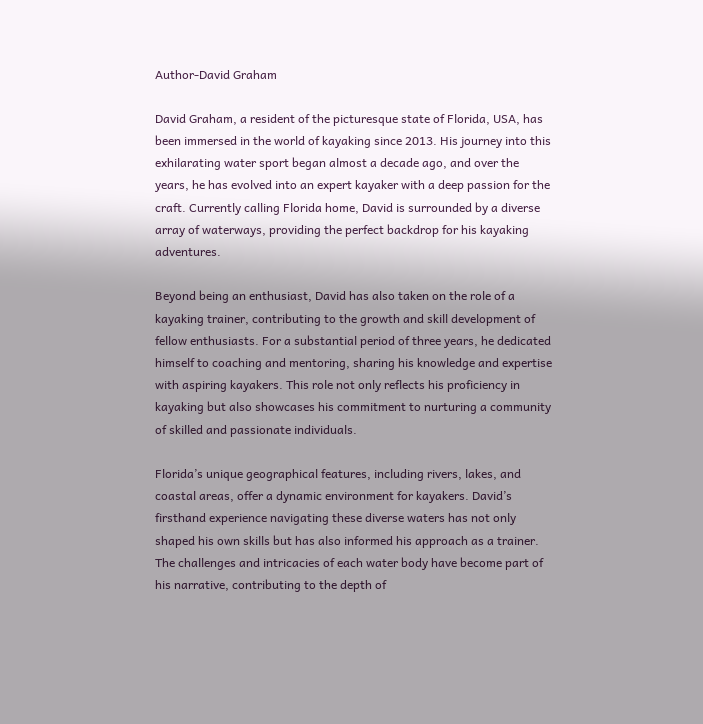Author-David Graham

David Graham, a resident of the picturesque state of Florida, USA, has been immersed in the world of kayaking since 2013. His journey into this exhilarating water sport began almost a decade ago, and over the years, he has evolved into an expert kayaker with a deep passion for the craft. Currently calling Florida home, David is surrounded by a diverse array of waterways, providing the perfect backdrop for his kayaking adventures.

Beyond being an enthusiast, David has also taken on the role of a kayaking trainer, contributing to the growth and skill development of fellow enthusiasts. For a substantial period of three years, he dedicated himself to coaching and mentoring, sharing his knowledge and expertise with aspiring kayakers. This role not only reflects his proficiency in kayaking but also showcases his commitment to nurturing a community of skilled and passionate individuals.

Florida’s unique geographical features, including rivers, lakes, and coastal areas, offer a dynamic environment for kayakers. David’s firsthand experience navigating these diverse waters has not only shaped his own skills but has also informed his approach as a trainer. The challenges and intricacies of each water body have become part of his narrative, contributing to the depth of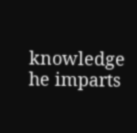knowledge he imparts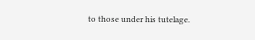to those under his tutelage.